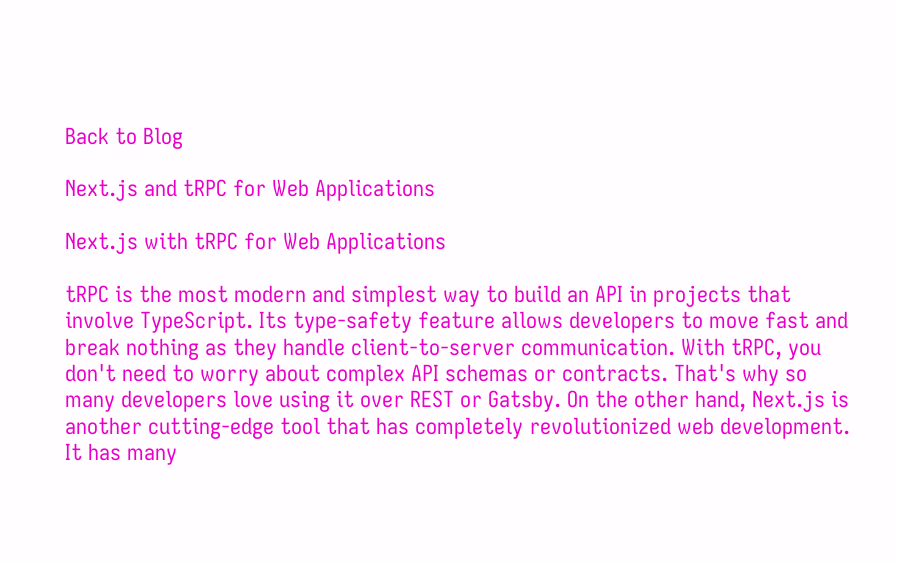Back to Blog

Next.js and tRPC for Web Applications

Next.js with tRPC for Web Applications

tRPC is the most modern and simplest way to build an API in projects that involve TypeScript. Its type-safety feature allows developers to move fast and break nothing as they handle client-to-server communication. With tRPC, you don't need to worry about complex API schemas or contracts. That's why so many developers love using it over REST or Gatsby. On the other hand, Next.js is another cutting-edge tool that has completely revolutionized web development. It has many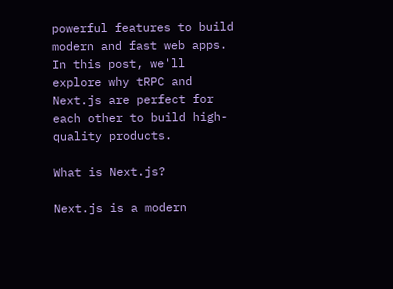powerful features to build modern and fast web apps. In this post, we'll explore why tRPC and Next.js are perfect for each other to build high-quality products.

What is Next.js?

Next.js is a modern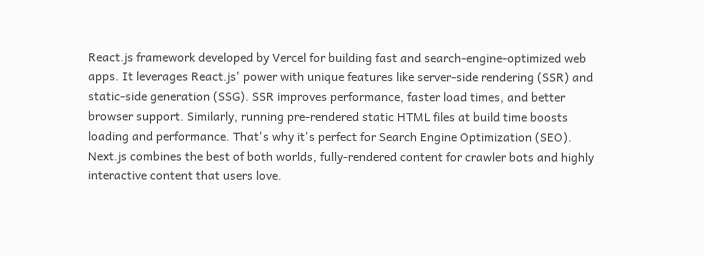React.js framework developed by Vercel for building fast and search-engine-optimized web apps. It leverages React.js' power with unique features like server-side rendering (SSR) and static-side generation (SSG). SSR improves performance, faster load times, and better browser support. Similarly, running pre-rendered static HTML files at build time boosts loading and performance. That's why it's perfect for Search Engine Optimization (SEO). Next.js combines the best of both worlds, fully-rendered content for crawler bots and highly interactive content that users love.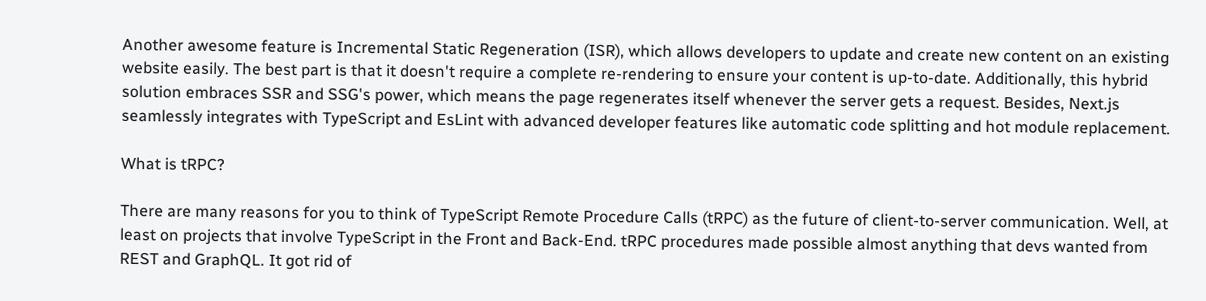Another awesome feature is Incremental Static Regeneration (ISR), which allows developers to update and create new content on an existing website easily. The best part is that it doesn't require a complete re-rendering to ensure your content is up-to-date. Additionally, this hybrid solution embraces SSR and SSG's power, which means the page regenerates itself whenever the server gets a request. Besides, Next.js seamlessly integrates with TypeScript and EsLint with advanced developer features like automatic code splitting and hot module replacement.

What is tRPC?

There are many reasons for you to think of TypeScript Remote Procedure Calls (tRPC) as the future of client-to-server communication. Well, at least on projects that involve TypeScript in the Front and Back-End. tRPC procedures made possible almost anything that devs wanted from REST and GraphQL. It got rid of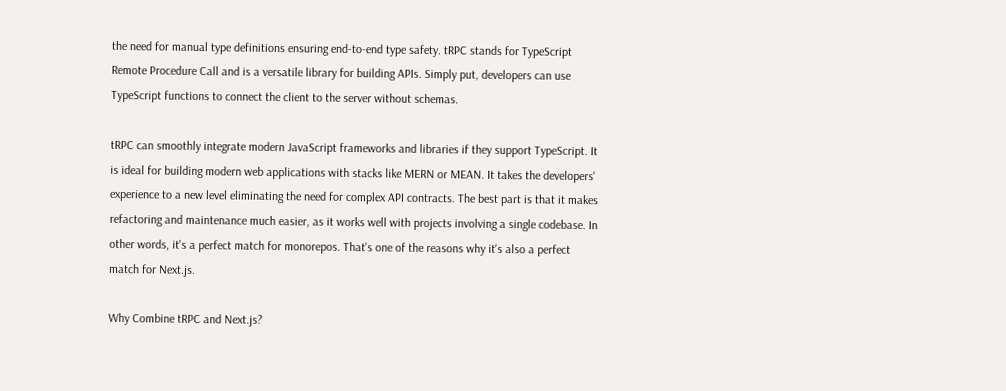the need for manual type definitions ensuring end-to-end type safety. tRPC stands for TypeScript Remote Procedure Call and is a versatile library for building APIs. Simply put, developers can use TypeScript functions to connect the client to the server without schemas.

tRPC can smoothly integrate modern JavaScript frameworks and libraries if they support TypeScript. It is ideal for building modern web applications with stacks like MERN or MEAN. It takes the developers' experience to a new level eliminating the need for complex API contracts. The best part is that it makes refactoring and maintenance much easier, as it works well with projects involving a single codebase. In other words, it's a perfect match for monorepos. That's one of the reasons why it's also a perfect match for Next.js.

Why Combine tRPC and Next.js?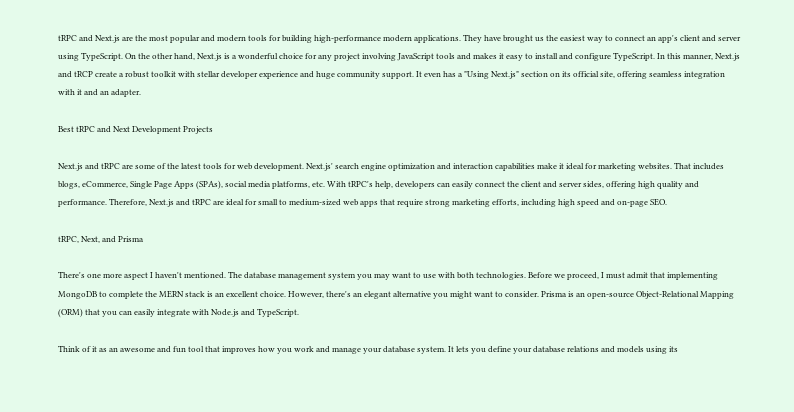tRPC and Next.js are the most popular and modern tools for building high-performance modern applications. They have brought us the easiest way to connect an app's client and server using TypeScript. On the other hand, Next.js is a wonderful choice for any project involving JavaScript tools and makes it easy to install and configure TypeScript. In this manner, Next.js and tRCP create a robust toolkit with stellar developer experience and huge community support. It even has a "Using Next.js" section on its official site, offering seamless integration with it and an adapter.

Best tRPC and Next Development Projects

Next.js and tRPC are some of the latest tools for web development. Next.js' search engine optimization and interaction capabilities make it ideal for marketing websites. That includes blogs, eCommerce, Single Page Apps (SPAs), social media platforms, etc. With tRPC's help, developers can easily connect the client and server sides, offering high quality and performance. Therefore, Next.js and tRPC are ideal for small to medium-sized web apps that require strong marketing efforts, including high speed and on-page SEO.

tRPC, Next, and Prisma

There's one more aspect I haven't mentioned. The database management system you may want to use with both technologies. Before we proceed, I must admit that implementing MongoDB to complete the MERN stack is an excellent choice. However, there's an elegant alternative you might want to consider. Prisma is an open-source Object-Relational Mapping (ORM) that you can easily integrate with Node.js and TypeScript.

Think of it as an awesome and fun tool that improves how you work and manage your database system. It lets you define your database relations and models using its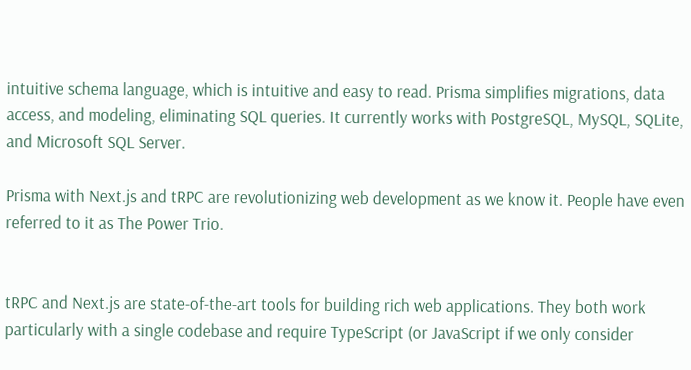intuitive schema language, which is intuitive and easy to read. Prisma simplifies migrations, data access, and modeling, eliminating SQL queries. It currently works with PostgreSQL, MySQL, SQLite, and Microsoft SQL Server.

Prisma with Next.js and tRPC are revolutionizing web development as we know it. People have even referred to it as The Power Trio.


tRPC and Next.js are state-of-the-art tools for building rich web applications. They both work particularly with a single codebase and require TypeScript (or JavaScript if we only consider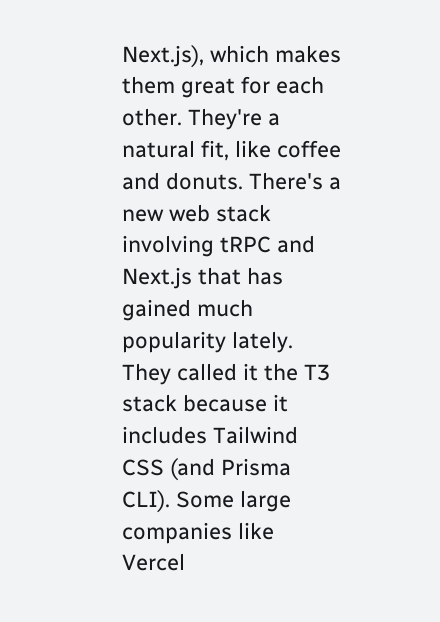Next.js), which makes them great for each other. They're a natural fit, like coffee and donuts. There's a new web stack involving tRPC and Next.js that has gained much popularity lately. They called it the T3 stack because it includes Tailwind CSS (and Prisma CLI). Some large companies like Vercel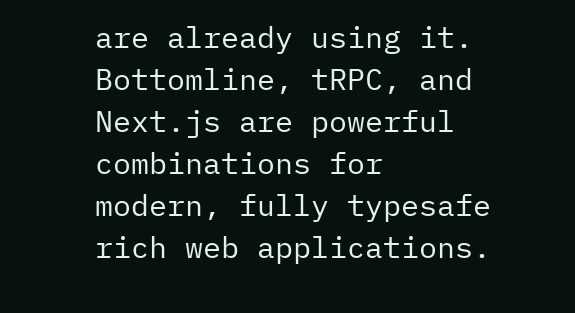are already using it. Bottomline, tRPC, and Next.js are powerful combinations for modern, fully typesafe rich web applications.